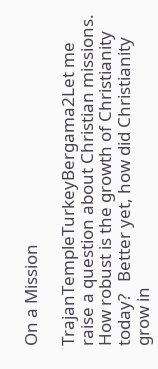On a Mission

TrajanTempleTurkeyBergama2Let me raise a question about Christian missions.  How robust is the growth of Christianity today?   Better yet, how did Christianity grow in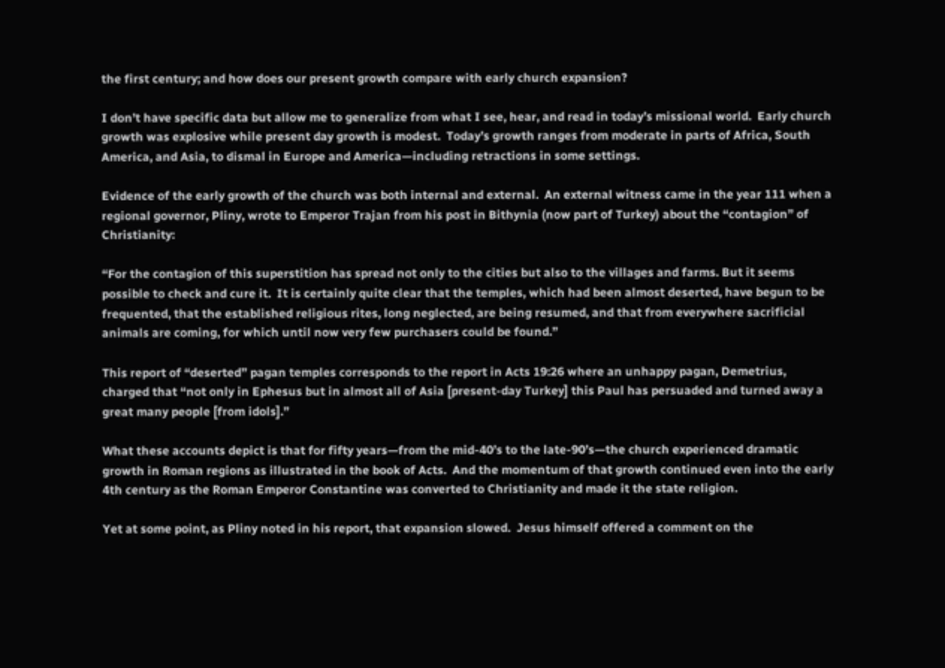the first century; and how does our present growth compare with early church expansion?

I don’t have specific data but allow me to generalize from what I see, hear, and read in today’s missional world.  Early church growth was explosive while present day growth is modest.  Today’s growth ranges from moderate in parts of Africa, South America, and Asia, to dismal in Europe and America—including retractions in some settings.

Evidence of the early growth of the church was both internal and external.  An external witness came in the year 111 when a regional governor, Pliny, wrote to Emperor Trajan from his post in Bithynia (now part of Turkey) about the “contagion” of Christianity:

“For the contagion of this superstition has spread not only to the cities but also to the villages and farms. But it seems possible to check and cure it.  It is certainly quite clear that the temples, which had been almost deserted, have begun to be frequented, that the established religious rites, long neglected, are being resumed, and that from everywhere sacrificial animals are coming, for which until now very few purchasers could be found.”

This report of “deserted” pagan temples corresponds to the report in Acts 19:26 where an unhappy pagan, Demetrius, charged that “not only in Ephesus but in almost all of Asia [present-day Turkey] this Paul has persuaded and turned away a great many people [from idols].”

What these accounts depict is that for fifty years—from the mid-40’s to the late-90’s—the church experienced dramatic growth in Roman regions as illustrated in the book of Acts.  And the momentum of that growth continued even into the early 4th century as the Roman Emperor Constantine was converted to Christianity and made it the state religion.

Yet at some point, as Pliny noted in his report, that expansion slowed.  Jesus himself offered a comment on the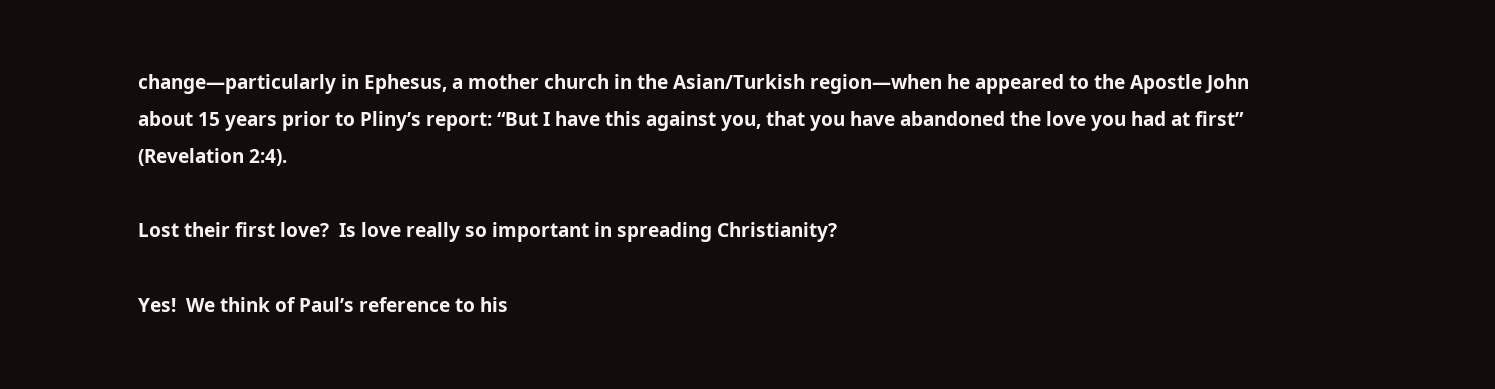change—particularly in Ephesus, a mother church in the Asian/Turkish region—when he appeared to the Apostle John about 15 years prior to Pliny’s report: “But I have this against you, that you have abandoned the love you had at first” (Revelation 2:4).

Lost their first love?  Is love really so important in spreading Christianity?

Yes!  We think of Paul’s reference to his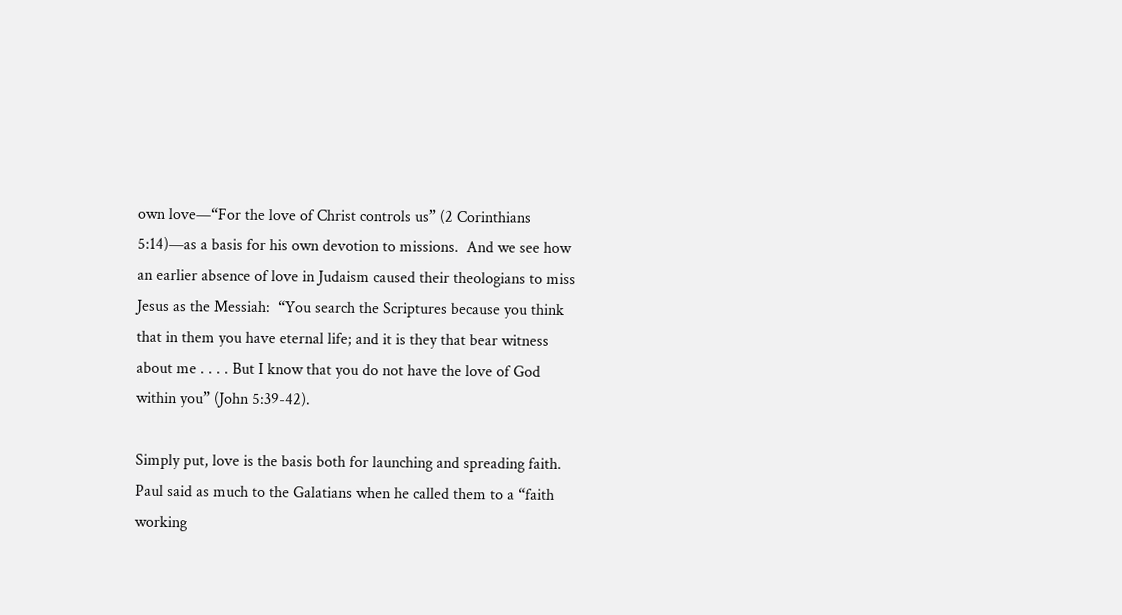own love—“For the love of Christ controls us” (2 Corinthians 5:14)—as a basis for his own devotion to missions.  And we see how an earlier absence of love in Judaism caused their theologians to miss Jesus as the Messiah:  “You search the Scriptures because you think that in them you have eternal life; and it is they that bear witness about me . . . . But I know that you do not have the love of God within you” (John 5:39-42).

Simply put, love is the basis both for launching and spreading faith.  Paul said as much to the Galatians when he called them to a “faith working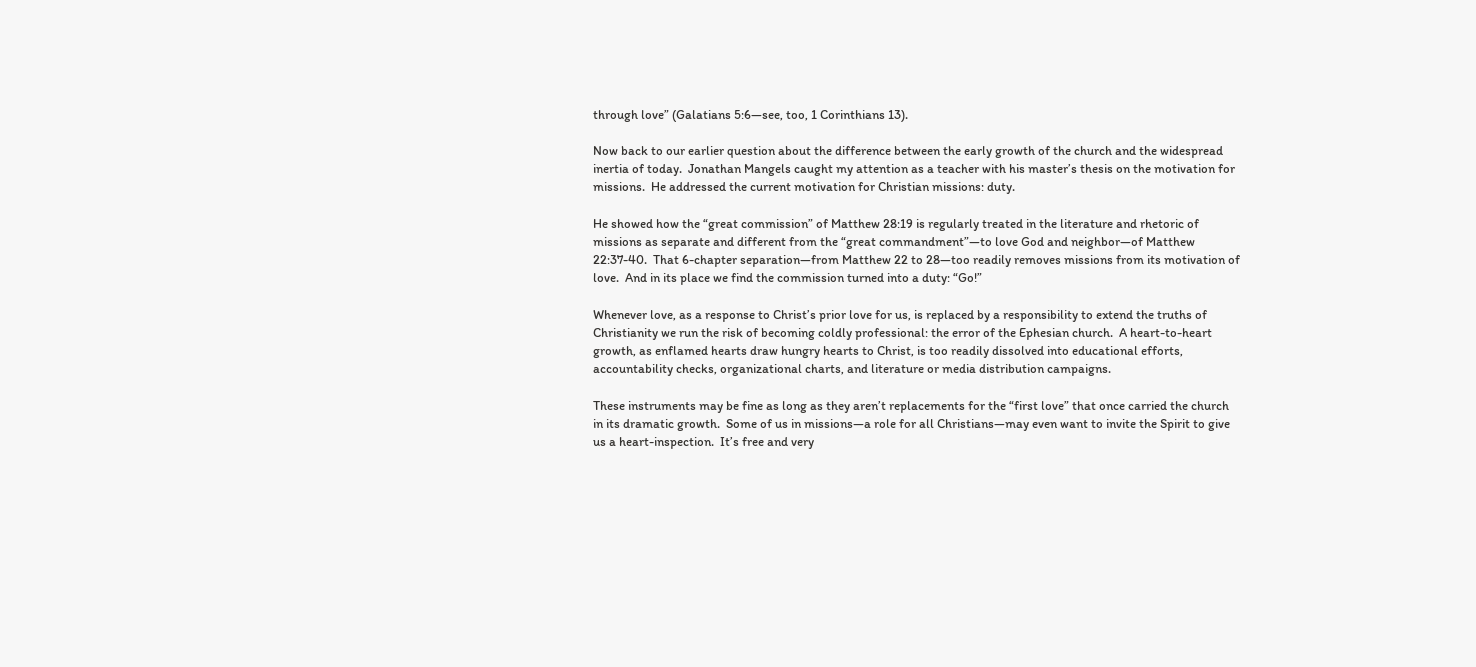through love” (Galatians 5:6—see, too, 1 Corinthians 13).

Now back to our earlier question about the difference between the early growth of the church and the widespread inertia of today.  Jonathan Mangels caught my attention as a teacher with his master’s thesis on the motivation for missions.  He addressed the current motivation for Christian missions: duty.

He showed how the “great commission” of Matthew 28:19 is regularly treated in the literature and rhetoric of missions as separate and different from the “great commandment”—to love God and neighbor—of Matthew 22:37-40.  That 6-chapter separation—from Matthew 22 to 28—too readily removes missions from its motivation of love.  And in its place we find the commission turned into a duty: “Go!”

Whenever love, as a response to Christ’s prior love for us, is replaced by a responsibility to extend the truths of Christianity we run the risk of becoming coldly professional: the error of the Ephesian church.  A heart-to-heart growth, as enflamed hearts draw hungry hearts to Christ, is too readily dissolved into educational efforts, accountability checks, organizational charts, and literature or media distribution campaigns.

These instruments may be fine as long as they aren’t replacements for the “first love” that once carried the church in its dramatic growth.  Some of us in missions—a role for all Christians—may even want to invite the Spirit to give us a heart-inspection.  It’s free and very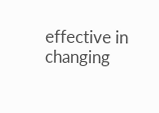effective in changing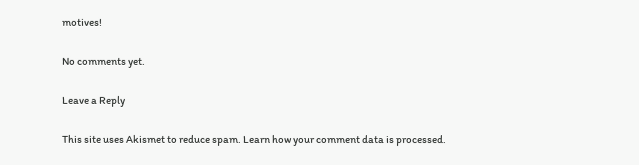motives!

No comments yet.

Leave a Reply

This site uses Akismet to reduce spam. Learn how your comment data is processed.